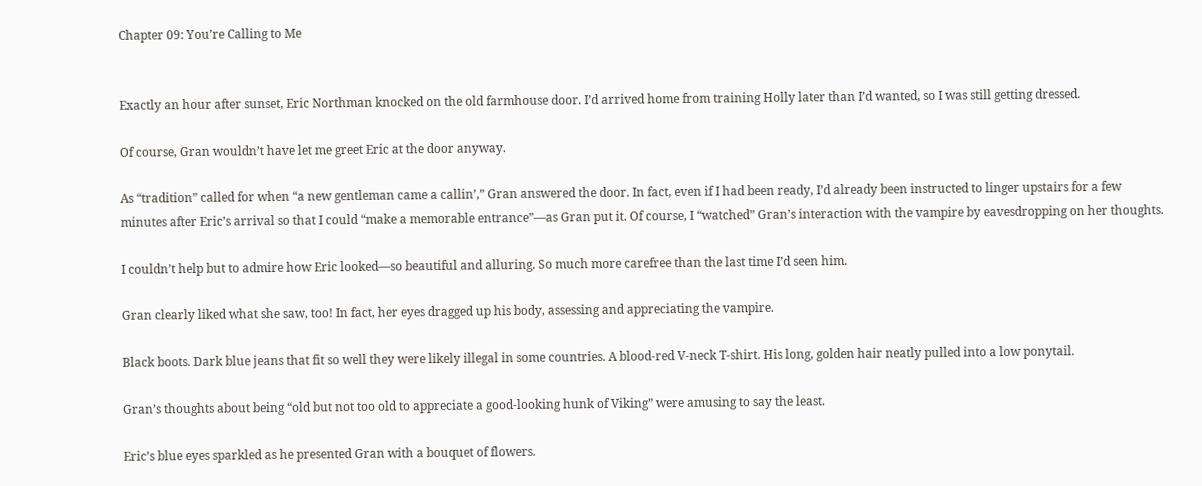Chapter 09: You’re Calling to Me


Exactly an hour after sunset, Eric Northman knocked on the old farmhouse door. I’d arrived home from training Holly later than I’d wanted, so I was still getting dressed.

Of course, Gran wouldn’t have let me greet Eric at the door anyway.

As “tradition” called for when “a new gentleman came a callin’,” Gran answered the door. In fact, even if I had been ready, I’d already been instructed to linger upstairs for a few minutes after Eric’s arrival so that I could “make a memorable entrance”—as Gran put it. Of course, I “watched” Gran’s interaction with the vampire by eavesdropping on her thoughts.

I couldn’t help but to admire how Eric looked—so beautiful and alluring. So much more carefree than the last time I’d seen him.

Gran clearly liked what she saw, too! In fact, her eyes dragged up his body, assessing and appreciating the vampire.

Black boots. Dark blue jeans that fit so well they were likely illegal in some countries. A blood-red V-neck T-shirt. His long, golden hair neatly pulled into a low ponytail.

Gran’s thoughts about being “old but not too old to appreciate a good-looking hunk of Viking” were amusing to say the least.

Eric’s blue eyes sparkled as he presented Gran with a bouquet of flowers.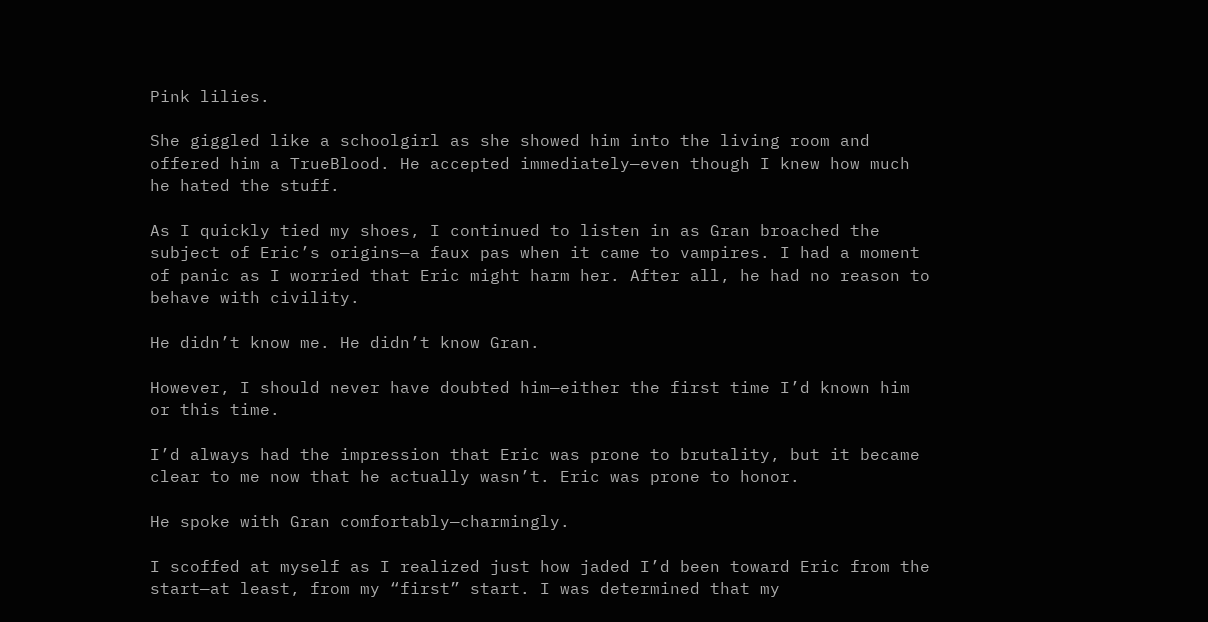Pink lilies.

She giggled like a schoolgirl as she showed him into the living room and offered him a TrueBlood. He accepted immediately—even though I knew how much he hated the stuff.

As I quickly tied my shoes, I continued to listen in as Gran broached the subject of Eric’s origins—a faux pas when it came to vampires. I had a moment of panic as I worried that Eric might harm her. After all, he had no reason to behave with civility.

He didn’t know me. He didn’t know Gran.

However, I should never have doubted him—either the first time I’d known him or this time.

I’d always had the impression that Eric was prone to brutality, but it became clear to me now that he actually wasn’t. Eric was prone to honor.

He spoke with Gran comfortably—charmingly.

I scoffed at myself as I realized just how jaded I’d been toward Eric from the start—at least, from my “first” start. I was determined that my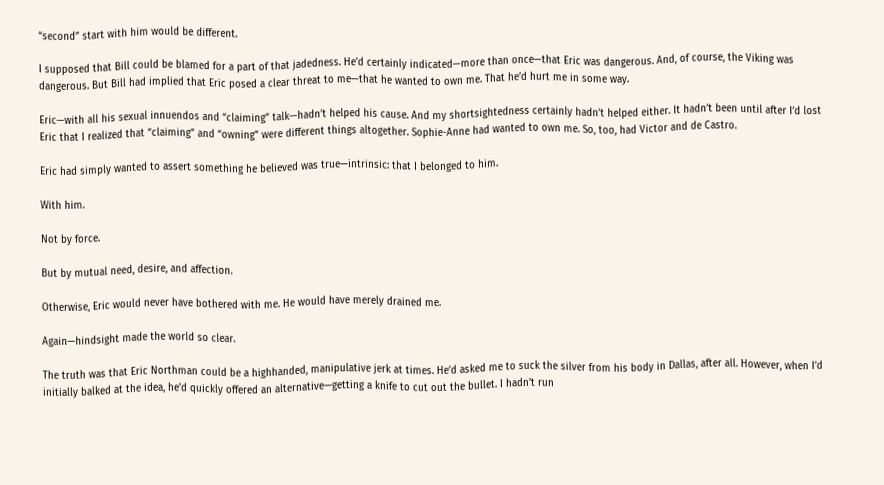“second” start with him would be different.

I supposed that Bill could be blamed for a part of that jadedness. He’d certainly indicated—more than once—that Eric was dangerous. And, of course, the Viking was dangerous. But Bill had implied that Eric posed a clear threat to me—that he wanted to own me. That he’d hurt me in some way.

Eric—with all his sexual innuendos and “claiming” talk—hadn’t helped his cause. And my shortsightedness certainly hadn’t helped either. It hadn’t been until after I’d lost Eric that I realized that “claiming” and “owning” were different things altogether. Sophie-Anne had wanted to own me. So, too, had Victor and de Castro.

Eric had simply wanted to assert something he believed was true—intrinsic: that I belonged to him.

With him.

Not by force.

But by mutual need, desire, and affection.

Otherwise, Eric would never have bothered with me. He would have merely drained me.

Again—hindsight made the world so clear.

The truth was that Eric Northman could be a highhanded, manipulative jerk at times. He’d asked me to suck the silver from his body in Dallas, after all. However, when I’d initially balked at the idea, he’d quickly offered an alternative—getting a knife to cut out the bullet. I hadn’t run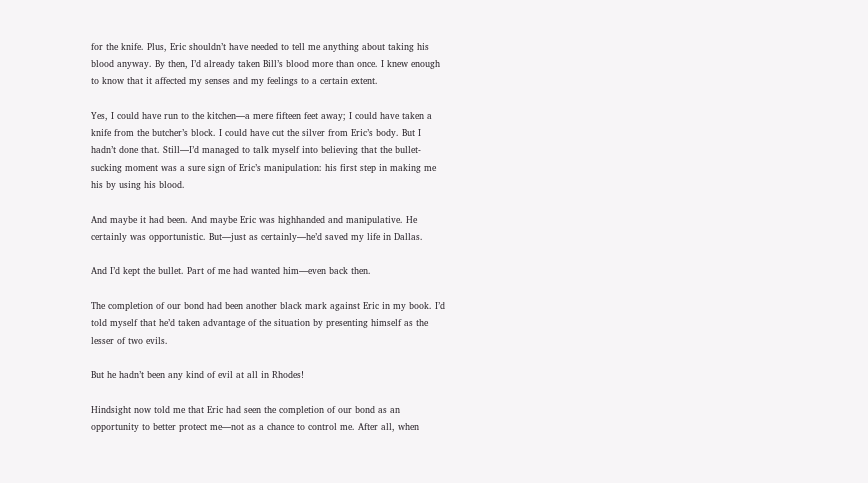for the knife. Plus, Eric shouldn’t have needed to tell me anything about taking his blood anyway. By then, I’d already taken Bill’s blood more than once. I knew enough to know that it affected my senses and my feelings to a certain extent.

Yes, I could have run to the kitchen—a mere fifteen feet away; I could have taken a knife from the butcher’s block. I could have cut the silver from Eric’s body. But I hadn’t done that. Still—I’d managed to talk myself into believing that the bullet-sucking moment was a sure sign of Eric’s manipulation: his first step in making me his by using his blood.

And maybe it had been. And maybe Eric was highhanded and manipulative. He certainly was opportunistic. But—just as certainly—he’d saved my life in Dallas.

And I’d kept the bullet. Part of me had wanted him—even back then.

The completion of our bond had been another black mark against Eric in my book. I’d told myself that he’d taken advantage of the situation by presenting himself as the lesser of two evils.

But he hadn’t been any kind of evil at all in Rhodes!

Hindsight now told me that Eric had seen the completion of our bond as an opportunity to better protect me—not as a chance to control me. After all, when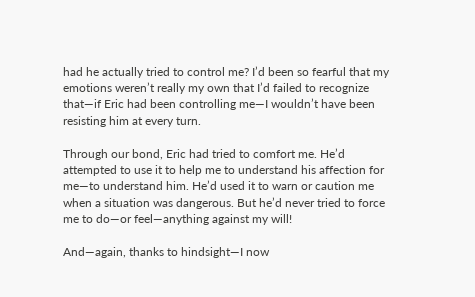had he actually tried to control me? I’d been so fearful that my emotions weren’t really my own that I’d failed to recognize that—if Eric had been controlling me—I wouldn’t have been resisting him at every turn.

Through our bond, Eric had tried to comfort me. He’d attempted to use it to help me to understand his affection for me—to understand him. He’d used it to warn or caution me when a situation was dangerous. But he’d never tried to force me to do—or feel—anything against my will!

And—again, thanks to hindsight—I now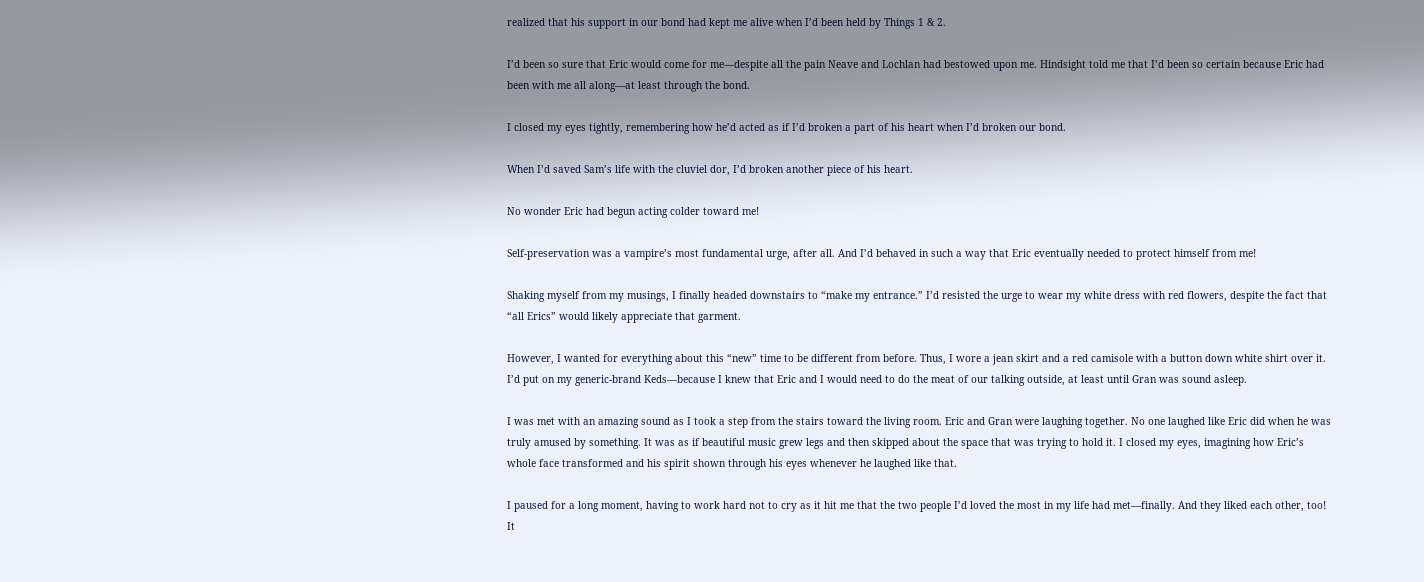realized that his support in our bond had kept me alive when I’d been held by Things 1 & 2.

I’d been so sure that Eric would come for me—despite all the pain Neave and Lochlan had bestowed upon me. Hindsight told me that I’d been so certain because Eric had been with me all along—at least through the bond.

I closed my eyes tightly, remembering how he’d acted as if I’d broken a part of his heart when I’d broken our bond.

When I’d saved Sam’s life with the cluviel dor, I’d broken another piece of his heart.

No wonder Eric had begun acting colder toward me!

Self-preservation was a vampire’s most fundamental urge, after all. And I’d behaved in such a way that Eric eventually needed to protect himself from me!

Shaking myself from my musings, I finally headed downstairs to “make my entrance.” I’d resisted the urge to wear my white dress with red flowers, despite the fact that “all Erics” would likely appreciate that garment.

However, I wanted for everything about this “new” time to be different from before. Thus, I wore a jean skirt and a red camisole with a button down white shirt over it. I’d put on my generic-brand Keds—because I knew that Eric and I would need to do the meat of our talking outside, at least until Gran was sound asleep.

I was met with an amazing sound as I took a step from the stairs toward the living room. Eric and Gran were laughing together. No one laughed like Eric did when he was truly amused by something. It was as if beautiful music grew legs and then skipped about the space that was trying to hold it. I closed my eyes, imagining how Eric’s whole face transformed and his spirit shown through his eyes whenever he laughed like that.

I paused for a long moment, having to work hard not to cry as it hit me that the two people I’d loved the most in my life had met—finally. And they liked each other, too! It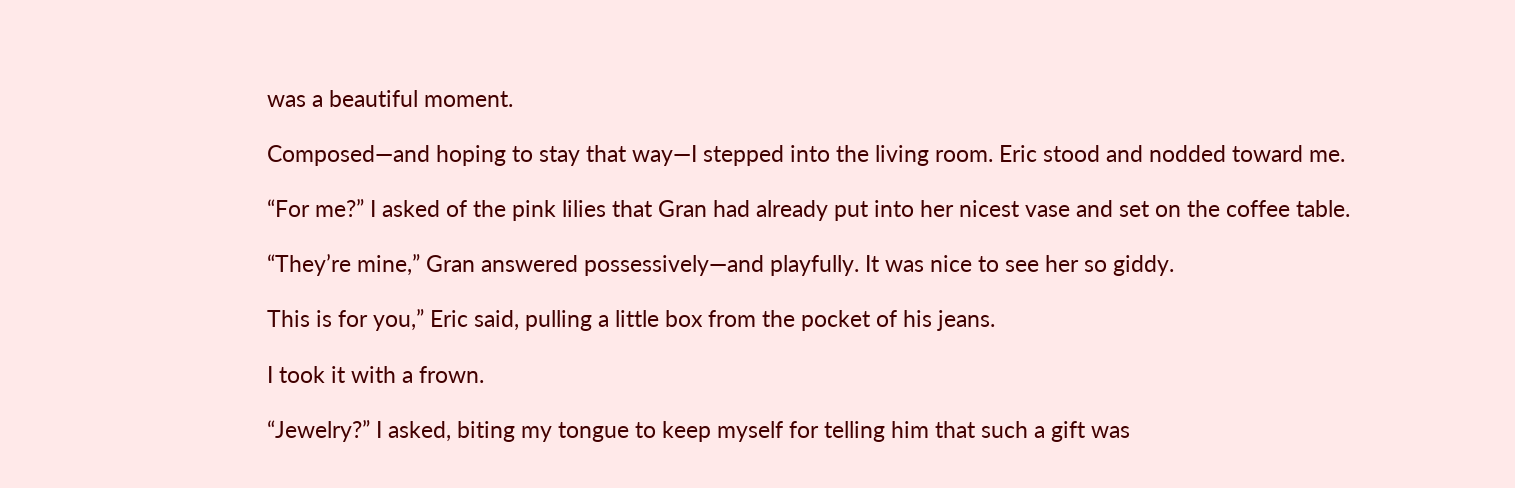was a beautiful moment.

Composed—and hoping to stay that way—I stepped into the living room. Eric stood and nodded toward me.

“For me?” I asked of the pink lilies that Gran had already put into her nicest vase and set on the coffee table.

“They’re mine,” Gran answered possessively—and playfully. It was nice to see her so giddy.

This is for you,” Eric said, pulling a little box from the pocket of his jeans.

I took it with a frown.

“Jewelry?” I asked, biting my tongue to keep myself for telling him that such a gift was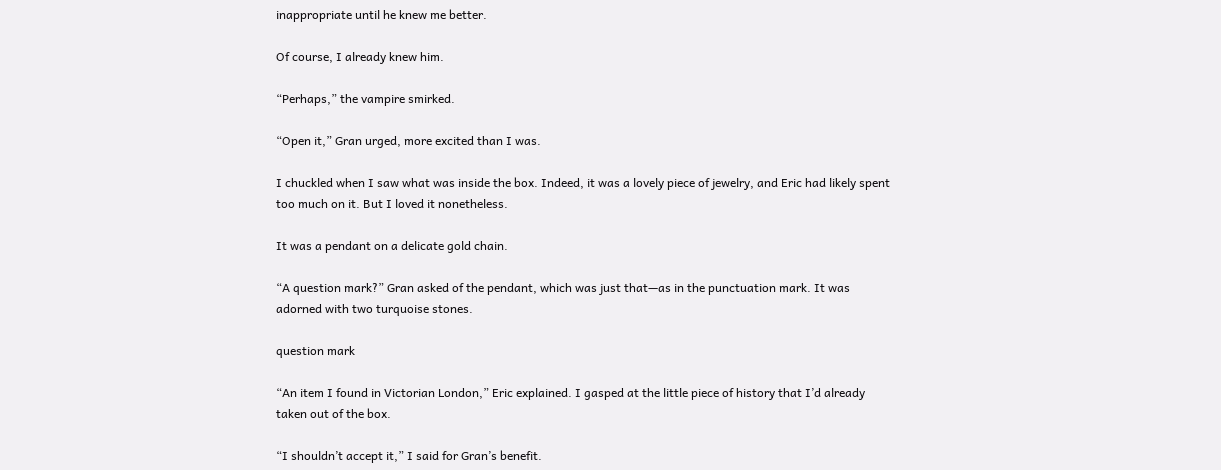inappropriate until he knew me better.

Of course, I already knew him.

“Perhaps,” the vampire smirked.

“Open it,” Gran urged, more excited than I was.

I chuckled when I saw what was inside the box. Indeed, it was a lovely piece of jewelry, and Eric had likely spent too much on it. But I loved it nonetheless.

It was a pendant on a delicate gold chain.

“A question mark?” Gran asked of the pendant, which was just that—as in the punctuation mark. It was adorned with two turquoise stones.

question mark

“An item I found in Victorian London,” Eric explained. I gasped at the little piece of history that I’d already taken out of the box.

“I shouldn’t accept it,” I said for Gran’s benefit.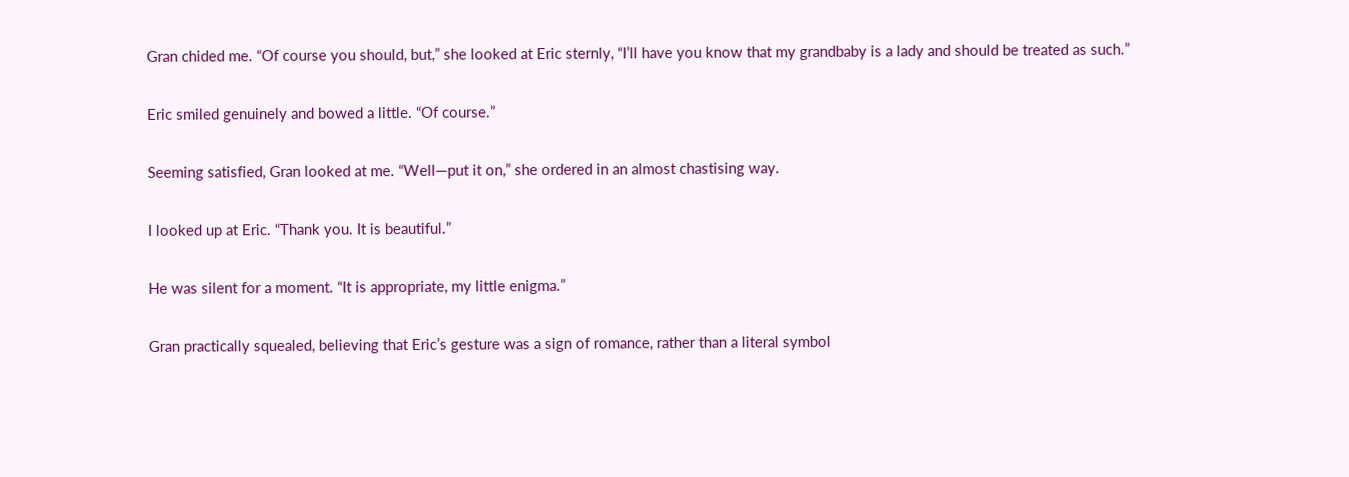Gran chided me. “Of course you should, but,” she looked at Eric sternly, “I’ll have you know that my grandbaby is a lady and should be treated as such.”

Eric smiled genuinely and bowed a little. “Of course.”

Seeming satisfied, Gran looked at me. “Well—put it on,” she ordered in an almost chastising way.

I looked up at Eric. “Thank you. It is beautiful.”

He was silent for a moment. “It is appropriate, my little enigma.”

Gran practically squealed, believing that Eric’s gesture was a sign of romance, rather than a literal symbol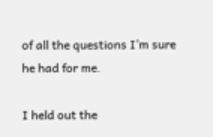of all the questions I’m sure he had for me.

I held out the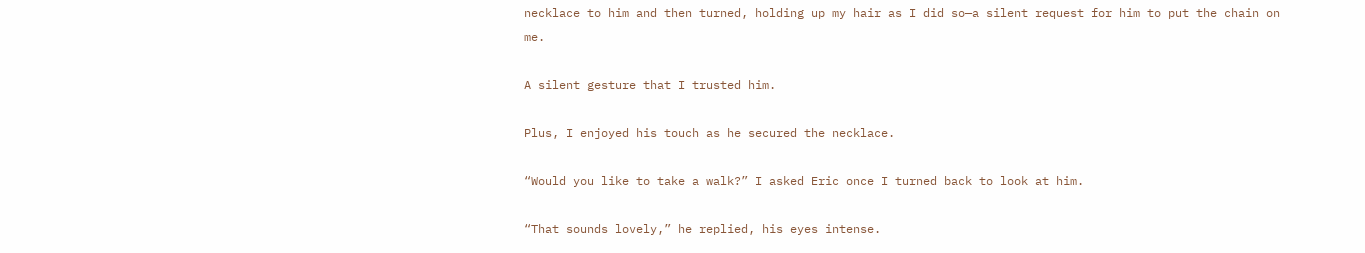necklace to him and then turned, holding up my hair as I did so—a silent request for him to put the chain on me.

A silent gesture that I trusted him.

Plus, I enjoyed his touch as he secured the necklace.

“Would you like to take a walk?” I asked Eric once I turned back to look at him.

“That sounds lovely,” he replied, his eyes intense.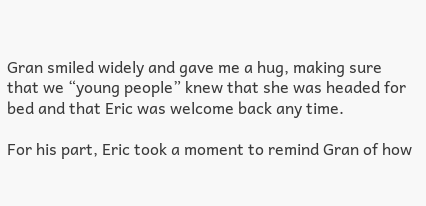Gran smiled widely and gave me a hug, making sure that we “young people” knew that she was headed for bed and that Eric was welcome back any time.

For his part, Eric took a moment to remind Gran of how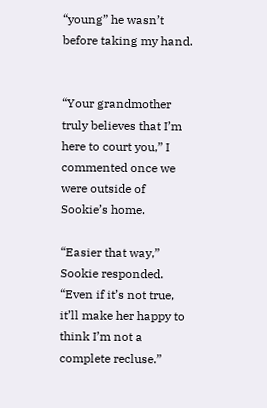“young” he wasn’t before taking my hand.


“Your grandmother truly believes that I’m here to court you,” I commented once we were outside of Sookie’s home.

“Easier that way,” Sookie responded. “Even if it’s not true, it’ll make her happy to think I’m not a complete recluse.”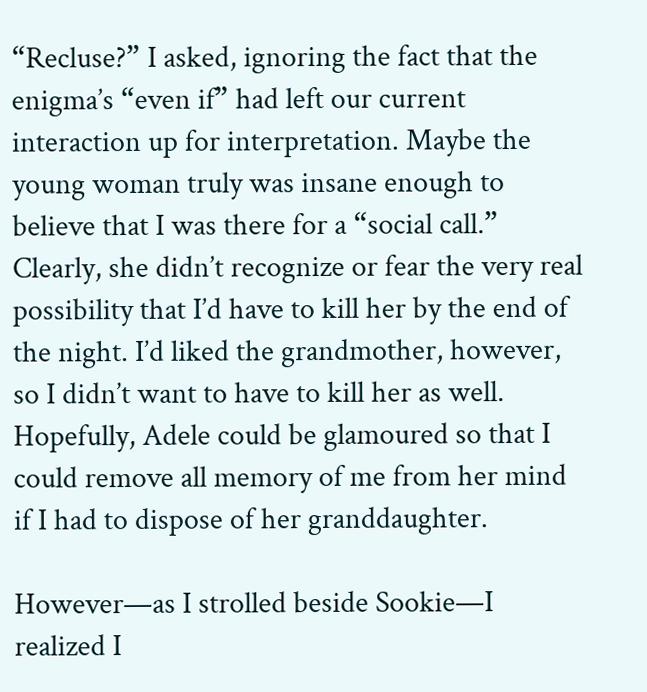“Recluse?” I asked, ignoring the fact that the enigma’s “even if” had left our current interaction up for interpretation. Maybe the young woman truly was insane enough to believe that I was there for a “social call.” Clearly, she didn’t recognize or fear the very real possibility that I’d have to kill her by the end of the night. I’d liked the grandmother, however, so I didn’t want to have to kill her as well. Hopefully, Adele could be glamoured so that I could remove all memory of me from her mind if I had to dispose of her granddaughter.

However—as I strolled beside Sookie—I realized I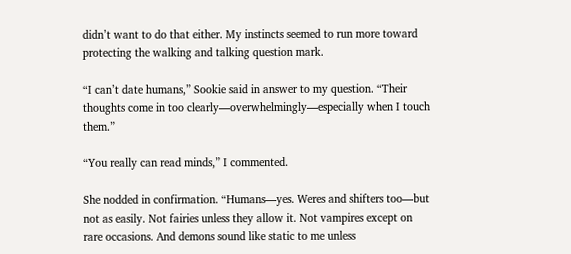didn’t want to do that either. My instincts seemed to run more toward protecting the walking and talking question mark.

“I can’t date humans,” Sookie said in answer to my question. “Their thoughts come in too clearly—overwhelmingly—especially when I touch them.”

“You really can read minds,” I commented.

She nodded in confirmation. “Humans—yes. Weres and shifters too—but not as easily. Not fairies unless they allow it. Not vampires except on rare occasions. And demons sound like static to me unless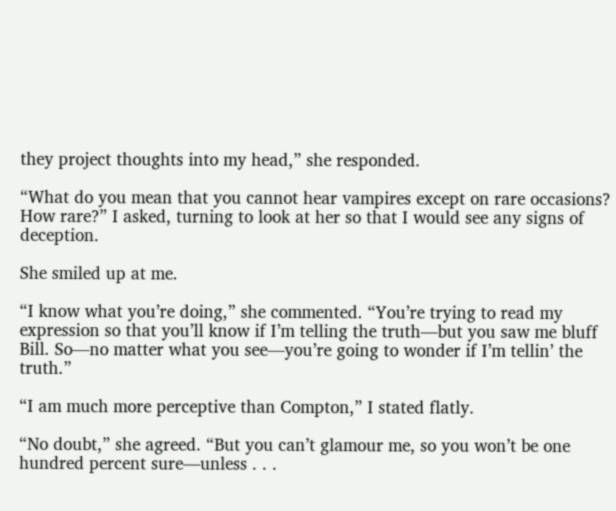they project thoughts into my head,” she responded.

“What do you mean that you cannot hear vampires except on rare occasions? How rare?” I asked, turning to look at her so that I would see any signs of deception.

She smiled up at me.

“I know what you’re doing,” she commented. “You’re trying to read my expression so that you’ll know if I’m telling the truth—but you saw me bluff Bill. So—no matter what you see—you’re going to wonder if I’m tellin’ the truth.”

“I am much more perceptive than Compton,” I stated flatly.

“No doubt,” she agreed. “But you can’t glamour me, so you won’t be one hundred percent sure—unless . . .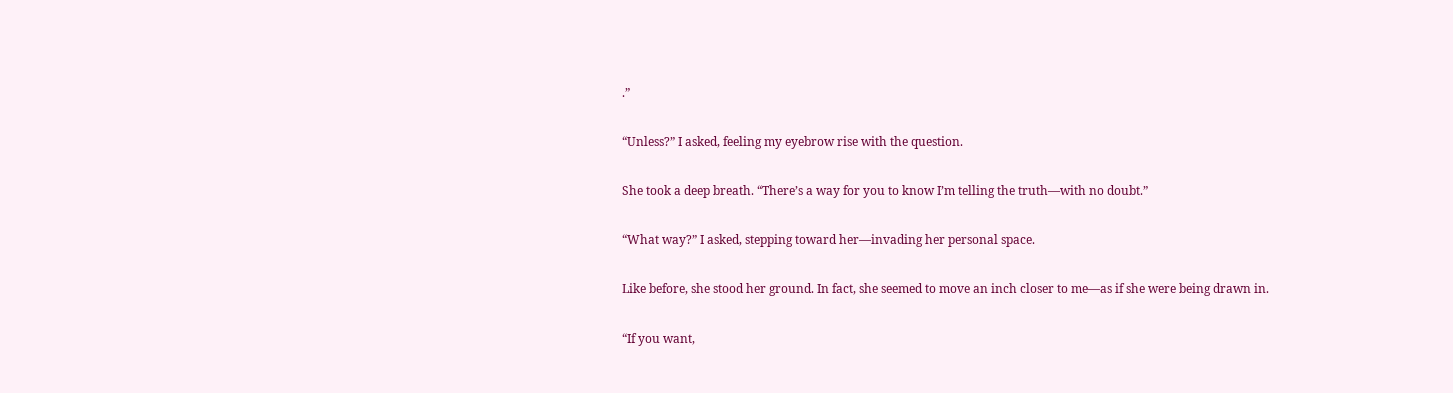.”

“Unless?” I asked, feeling my eyebrow rise with the question.

She took a deep breath. “There’s a way for you to know I’m telling the truth—with no doubt.”

“What way?” I asked, stepping toward her—invading her personal space.

Like before, she stood her ground. In fact, she seemed to move an inch closer to me—as if she were being drawn in.

“If you want,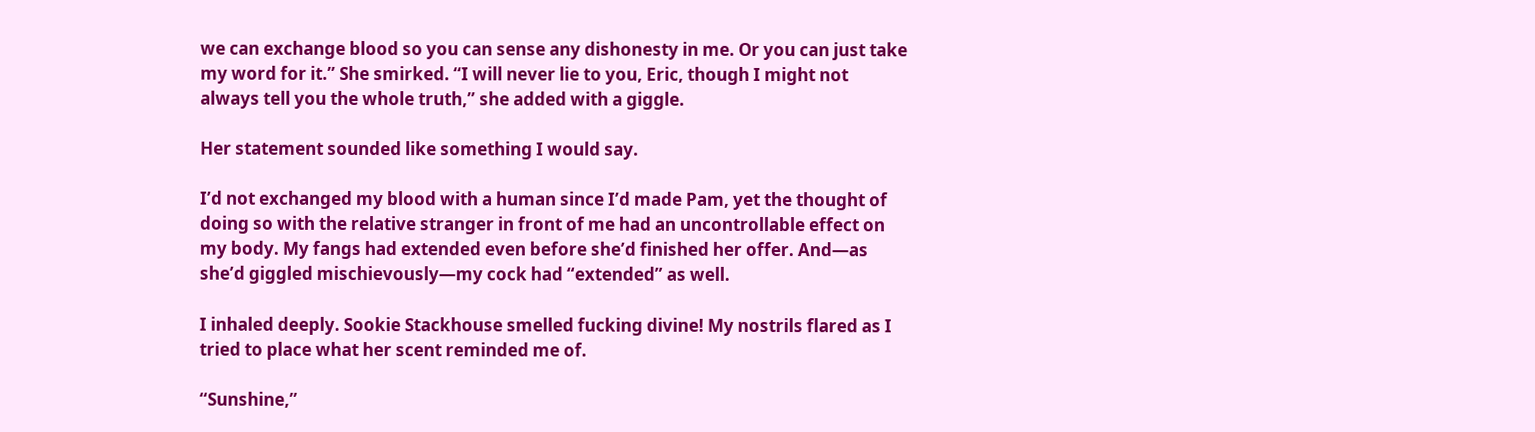we can exchange blood so you can sense any dishonesty in me. Or you can just take my word for it.” She smirked. “I will never lie to you, Eric, though I might not always tell you the whole truth,” she added with a giggle.

Her statement sounded like something I would say.

I’d not exchanged my blood with a human since I’d made Pam, yet the thought of doing so with the relative stranger in front of me had an uncontrollable effect on my body. My fangs had extended even before she’d finished her offer. And—as she’d giggled mischievously—my cock had “extended” as well.

I inhaled deeply. Sookie Stackhouse smelled fucking divine! My nostrils flared as I tried to place what her scent reminded me of.

“Sunshine,”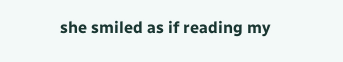she smiled as if reading my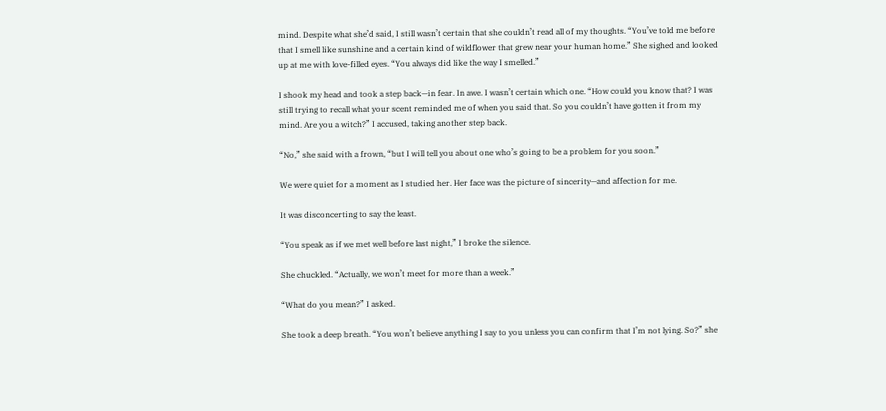mind. Despite what she’d said, I still wasn’t certain that she couldn’t read all of my thoughts. “You’ve told me before that I smell like sunshine and a certain kind of wildflower that grew near your human home.” She sighed and looked up at me with love-filled eyes. “You always did like the way I smelled.”

I shook my head and took a step back—in fear. In awe. I wasn’t certain which one. “How could you know that? I was still trying to recall what your scent reminded me of when you said that. So you couldn’t have gotten it from my mind. Are you a witch?” I accused, taking another step back.

“No,” she said with a frown, “but I will tell you about one who’s going to be a problem for you soon.”

We were quiet for a moment as I studied her. Her face was the picture of sincerity—and affection for me.

It was disconcerting to say the least.

“You speak as if we met well before last night,” I broke the silence.

She chuckled. “Actually, we won’t meet for more than a week.”

“What do you mean?” I asked.

She took a deep breath. “You won’t believe anything I say to you unless you can confirm that I’m not lying. So?” she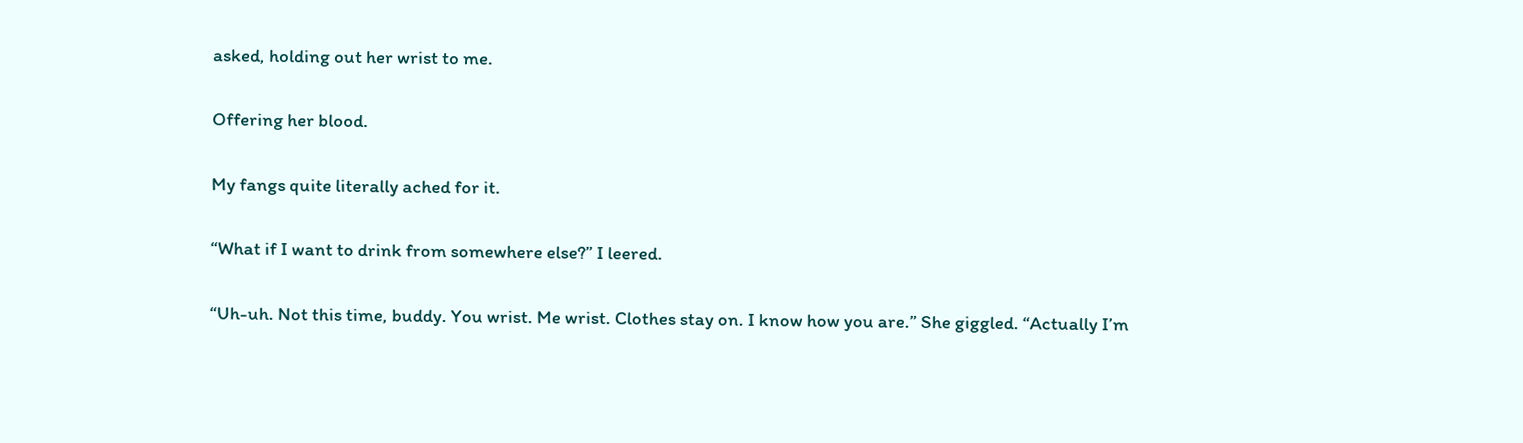asked, holding out her wrist to me.

Offering her blood.

My fangs quite literally ached for it.

“What if I want to drink from somewhere else?” I leered.

“Uh-uh. Not this time, buddy. You wrist. Me wrist. Clothes stay on. I know how you are.” She giggled. “Actually I’m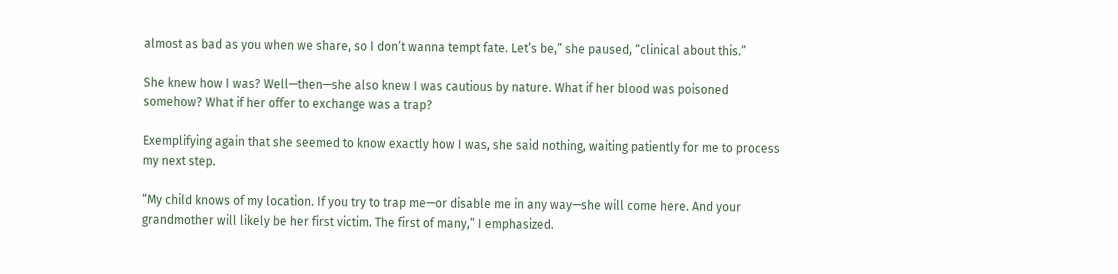almost as bad as you when we share, so I don’t wanna tempt fate. Let’s be,” she paused, “clinical about this.”

She knew how I was? Well—then—she also knew I was cautious by nature. What if her blood was poisoned somehow? What if her offer to exchange was a trap?

Exemplifying again that she seemed to know exactly how I was, she said nothing, waiting patiently for me to process my next step.

“My child knows of my location. If you try to trap me—or disable me in any way—she will come here. And your grandmother will likely be her first victim. The first of many,” I emphasized.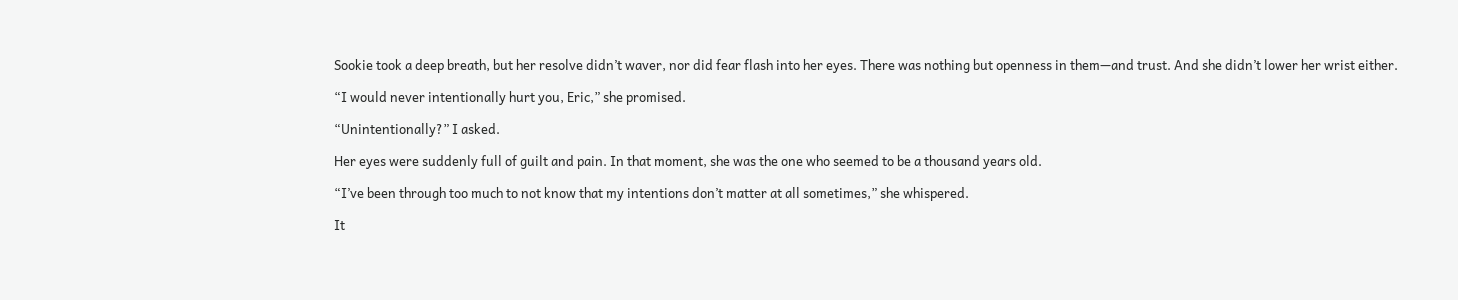Sookie took a deep breath, but her resolve didn’t waver, nor did fear flash into her eyes. There was nothing but openness in them—and trust. And she didn’t lower her wrist either.

“I would never intentionally hurt you, Eric,” she promised.

“Unintentionally?” I asked.

Her eyes were suddenly full of guilt and pain. In that moment, she was the one who seemed to be a thousand years old.

“I’ve been through too much to not know that my intentions don’t matter at all sometimes,” she whispered.

It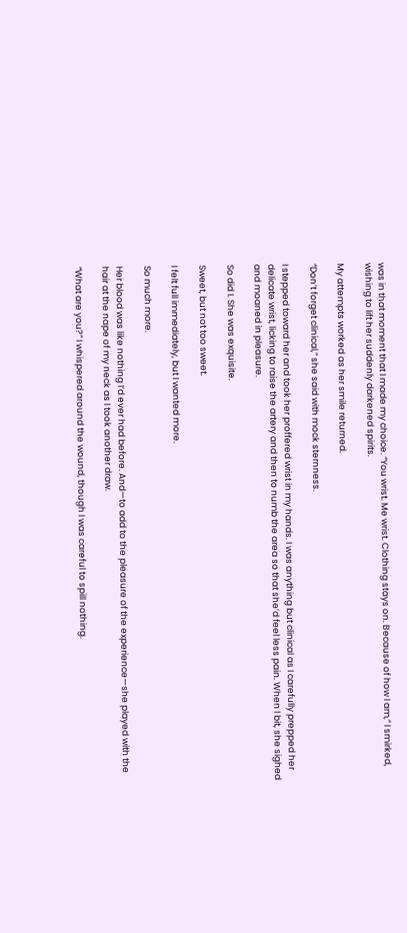was in that moment that I made my choice. “You wrist. Me wrist. Clothing stays on. Because of how I am,” I smirked, wishing to lift her suddenly darkened spirits.

My attempts worked as her smile returned.

“Don’t forget clinical,” she said with mock sternness.

I stepped toward her and took her proffered wrist in my hands. I was anything but clinical as I carefully prepped her delicate wrist, licking to raise the artery and then to numb the area so that she’d feel less pain. When I bit, she sighed and moaned in pleasure.

So did I. She was exquisite.

Sweet, but not too sweet.

I felt full immediately, but I wanted more.

So much more.

Her blood was like nothing I’d ever had before. And—to add to the pleasure of the experience—she played with the hair at the nape of my neck as I took another draw.

“What are you?” I whispered around the wound, though I was careful to spill nothing.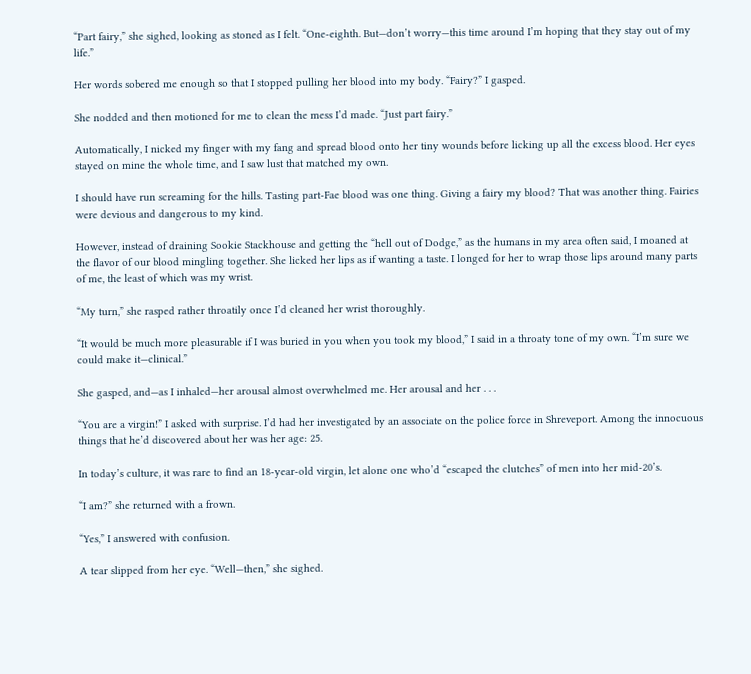“Part fairy,” she sighed, looking as stoned as I felt. “One-eighth. But—don’t worry—this time around I’m hoping that they stay out of my life.”

Her words sobered me enough so that I stopped pulling her blood into my body. “Fairy?” I gasped.

She nodded and then motioned for me to clean the mess I’d made. “Just part fairy.”

Automatically, I nicked my finger with my fang and spread blood onto her tiny wounds before licking up all the excess blood. Her eyes stayed on mine the whole time, and I saw lust that matched my own.

I should have run screaming for the hills. Tasting part-Fae blood was one thing. Giving a fairy my blood? That was another thing. Fairies were devious and dangerous to my kind.

However, instead of draining Sookie Stackhouse and getting the “hell out of Dodge,” as the humans in my area often said, I moaned at the flavor of our blood mingling together. She licked her lips as if wanting a taste. I longed for her to wrap those lips around many parts of me, the least of which was my wrist.

“My turn,” she rasped rather throatily once I’d cleaned her wrist thoroughly.

“It would be much more pleasurable if I was buried in you when you took my blood,” I said in a throaty tone of my own. “I’m sure we could make it—clinical.”

She gasped, and—as I inhaled—her arousal almost overwhelmed me. Her arousal and her . . .

“You are a virgin!” I asked with surprise. I’d had her investigated by an associate on the police force in Shreveport. Among the innocuous things that he’d discovered about her was her age: 25.

In today’s culture, it was rare to find an 18-year-old virgin, let alone one who’d “escaped the clutches” of men into her mid-20’s.

“I am?” she returned with a frown.

“Yes,” I answered with confusion.

A tear slipped from her eye. “Well—then,” she sighed.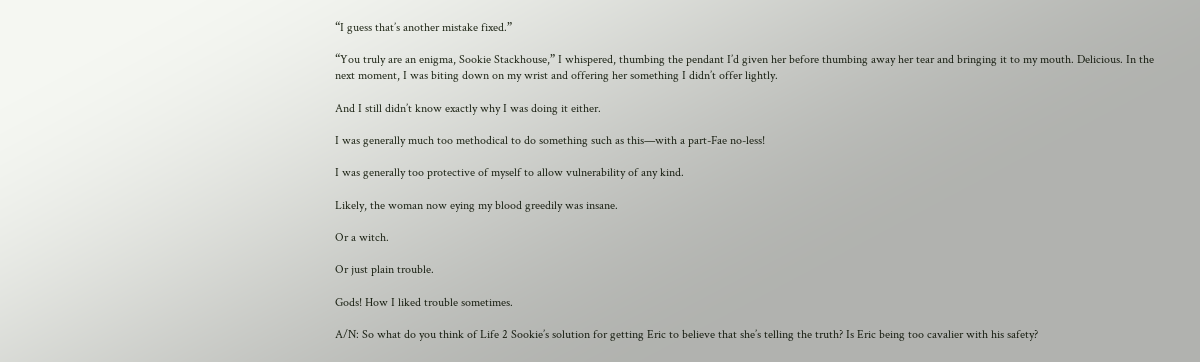“I guess that’s another mistake fixed.”

“You truly are an enigma, Sookie Stackhouse,” I whispered, thumbing the pendant I’d given her before thumbing away her tear and bringing it to my mouth. Delicious. In the next moment, I was biting down on my wrist and offering her something I didn’t offer lightly.

And I still didn’t know exactly why I was doing it either.

I was generally much too methodical to do something such as this—with a part-Fae no-less!

I was generally too protective of myself to allow vulnerability of any kind.

Likely, the woman now eying my blood greedily was insane.

Or a witch.

Or just plain trouble.

Gods! How I liked trouble sometimes.

A/N: So what do you think of Life 2 Sookie’s solution for getting Eric to believe that she’s telling the truth? Is Eric being too cavalier with his safety?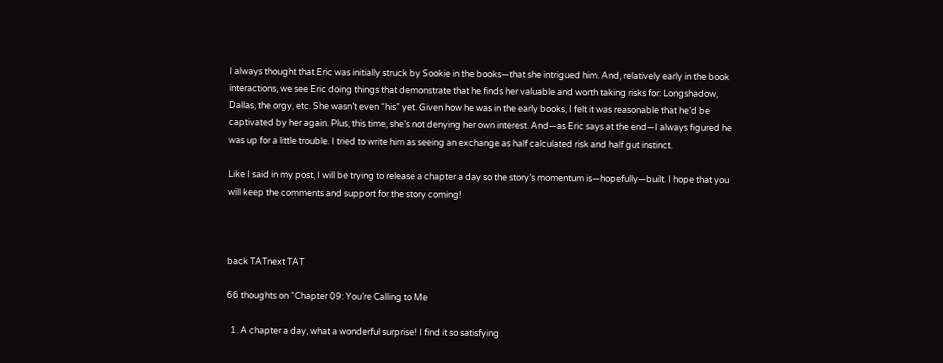I always thought that Eric was initially struck by Sookie in the books—that she intrigued him. And, relatively early in the book interactions, we see Eric doing things that demonstrate that he finds her valuable and worth taking risks for: Longshadow, Dallas, the orgy, etc. She wasn’t even “his” yet. Given how he was in the early books, I felt it was reasonable that he’d be captivated by her again. Plus, this time, she’s not denying her own interest. And—as Eric says at the end—I always figured he was up for a little trouble. I tried to write him as seeing an exchange as half calculated risk and half gut instinct.

Like I said in my post, I will be trying to release a chapter a day so the story’s momentum is—hopefully—built. I hope that you will keep the comments and support for the story coming!



back TATnext TAT

66 thoughts on “Chapter 09: You’re Calling to Me

  1. A chapter a day, what a wonderful surprise! I find it so satisfying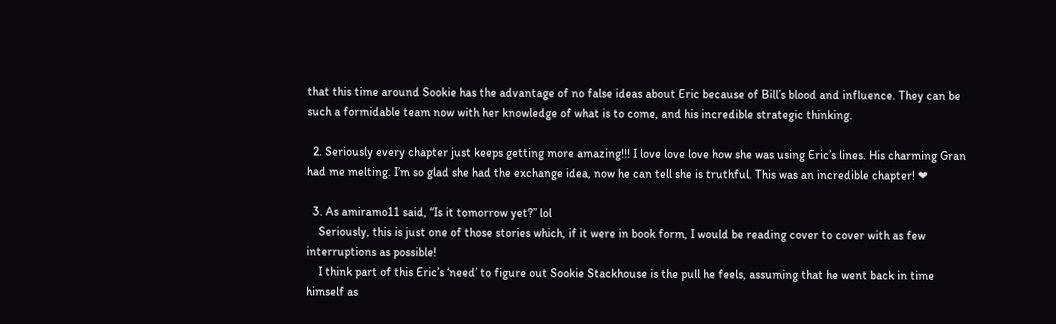that this time around Sookie has the advantage of no false ideas about Eric because of Bill’s blood and influence. They can be such a formidable team now with her knowledge of what is to come, and his incredible strategic thinking.

  2. Seriously every chapter just keeps getting more amazing!!! I love love love how she was using Eric’s lines. His charming Gran had me melting. I’m so glad she had the exchange idea, now he can tell she is truthful. This was an incredible chapter! ❤

  3. As amiramo11 said, “Is it tomorrow yet?” lol
    Seriously, this is just one of those stories which, if it were in book form, I would be reading cover to cover with as few interruptions as possible!
    I think part of this Eric’s ‘need’ to figure out Sookie Stackhouse is the pull he feels, assuming that he went back in time himself as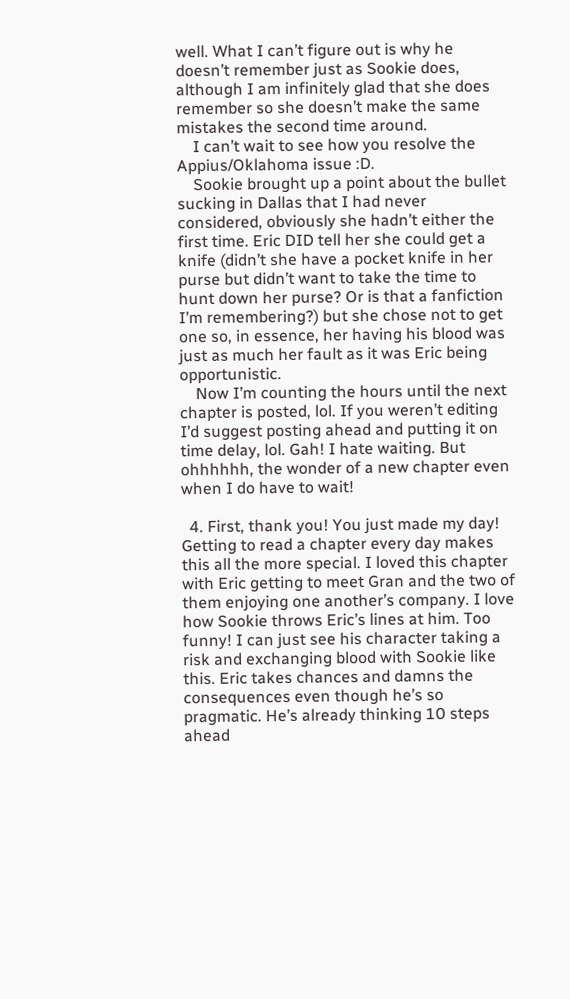well. What I can’t figure out is why he doesn’t remember just as Sookie does, although I am infinitely glad that she does remember so she doesn’t make the same mistakes the second time around.
    I can’t wait to see how you resolve the Appius/Oklahoma issue :D.
    Sookie brought up a point about the bullet sucking in Dallas that I had never considered, obviously she hadn’t either the first time. Eric DID tell her she could get a knife (didn’t she have a pocket knife in her purse but didn’t want to take the time to hunt down her purse? Or is that a fanfiction I’m remembering?) but she chose not to get one so, in essence, her having his blood was just as much her fault as it was Eric being opportunistic.
    Now I’m counting the hours until the next chapter is posted, lol. If you weren’t editing I’d suggest posting ahead and putting it on time delay, lol. Gah! I hate waiting. But ohhhhhh, the wonder of a new chapter even when I do have to wait!

  4. First, thank you! You just made my day!  Getting to read a chapter every day makes this all the more special. I loved this chapter with Eric getting to meet Gran and the two of them enjoying one another’s company. I love how Sookie throws Eric’s lines at him. Too funny! I can just see his character taking a risk and exchanging blood with Sookie like this. Eric takes chances and damns the consequences even though he’s so pragmatic. He’s already thinking 10 steps ahead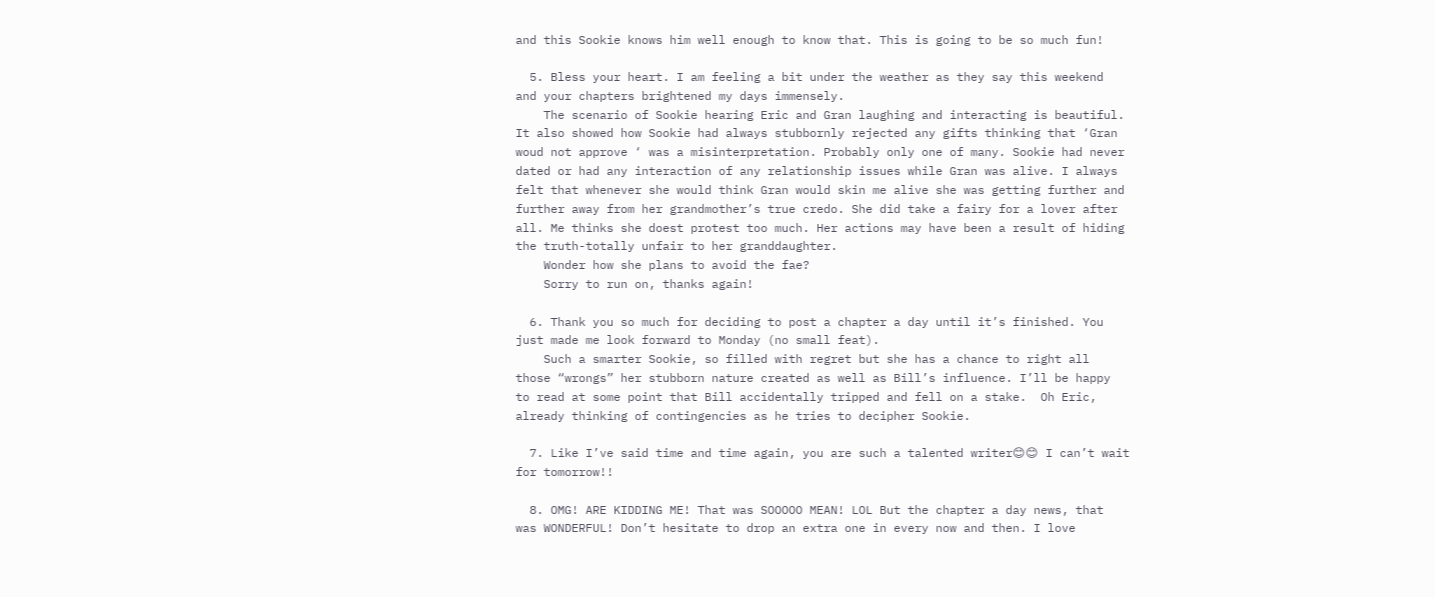and this Sookie knows him well enough to know that. This is going to be so much fun!

  5. Bless your heart. I am feeling a bit under the weather as they say this weekend and your chapters brightened my days immensely.
    The scenario of Sookie hearing Eric and Gran laughing and interacting is beautiful. It also showed how Sookie had always stubbornly rejected any gifts thinking that ‘Gran woud not approve ‘ was a misinterpretation. Probably only one of many. Sookie had never dated or had any interaction of any relationship issues while Gran was alive. I always felt that whenever she would think Gran would skin me alive she was getting further and further away from her grandmother’s true credo. She did take a fairy for a lover after all. Me thinks she doest protest too much. Her actions may have been a result of hiding the truth-totally unfair to her granddaughter.
    Wonder how she plans to avoid the fae?
    Sorry to run on, thanks again!

  6. Thank you so much for deciding to post a chapter a day until it’s finished. You just made me look forward to Monday (no small feat).
    Such a smarter Sookie, so filled with regret but she has a chance to right all those “wrongs” her stubborn nature created as well as Bill’s influence. I’ll be happy to read at some point that Bill accidentally tripped and fell on a stake.  Oh Eric, already thinking of contingencies as he tries to decipher Sookie.

  7. Like I’ve said time and time again, you are such a talented writer😊😊 I can’t wait for tomorrow!!

  8. OMG! ARE KIDDING ME! That was SOOOOO MEAN! LOL But the chapter a day news, that was WONDERFUL! Don’t hesitate to drop an extra one in every now and then. I love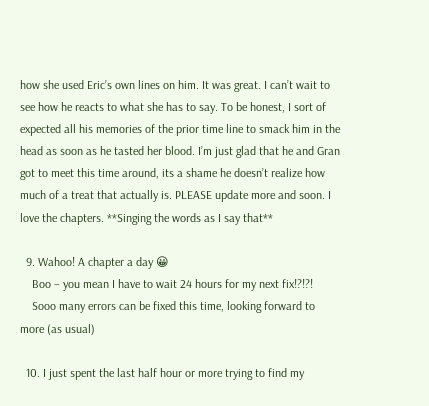how she used Eric’s own lines on him. It was great. I can’t wait to see how he reacts to what she has to say. To be honest, I sort of expected all his memories of the prior time line to smack him in the head as soon as he tasted her blood. I’m just glad that he and Gran got to meet this time around, its a shame he doesn’t realize how much of a treat that actually is. PLEASE update more and soon. I love the chapters. **Singing the words as I say that**

  9. Wahoo! A chapter a day 😀
    Boo – you mean I have to wait 24 hours for my next fix!?!?!
    Sooo many errors can be fixed this time, looking forward to more (as usual)

  10. I just spent the last half hour or more trying to find my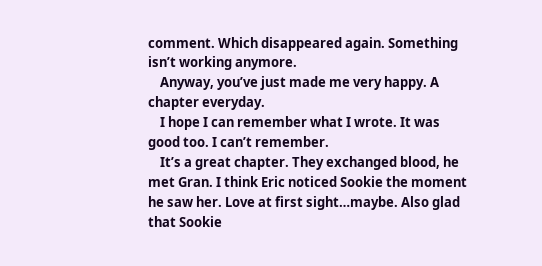comment. Which disappeared again. Something isn’t working anymore.
    Anyway, you’ve just made me very happy. A chapter everyday.
    I hope I can remember what I wrote. It was good too. I can’t remember.
    It’s a great chapter. They exchanged blood, he met Gran. I think Eric noticed Sookie the moment he saw her. Love at first sight…maybe. Also glad that Sookie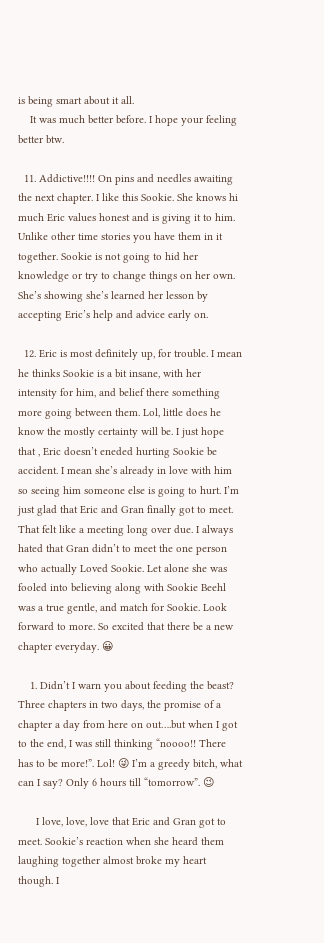is being smart about it all.
    It was much better before. I hope your feeling better btw.

  11. Addictive!!!! On pins and needles awaiting the next chapter. I like this Sookie. She knows hi much Eric values honest and is giving it to him. Unlike other time stories you have them in it together. Sookie is not going to hid her knowledge or try to change things on her own. She’s showing she’s learned her lesson by accepting Eric’s help and advice early on.

  12. Eric is most definitely up, for trouble. I mean he thinks Sookie is a bit insane, with her intensity for him, and belief there something more going between them. Lol, little does he know the mostly certainty will be. I just hope that , Eric doesn’t eneded hurting Sookie be accident. I mean she’s already in love with him so seeing him someone else is going to hurt. I’m just glad that Eric and Gran finally got to meet. That felt like a meeting long over due. I always hated that Gran didn’t to meet the one person who actually Loved Sookie. Let alone she was fooled into believing along with Sookie Beehl was a true gentle, and match for Sookie. Look forward to more. So excited that there be a new chapter everyday. 😀

    1. Didn’t I warn you about feeding the beast? Three chapters in two days, the promise of a chapter a day from here on out….but when I got to the end, I was still thinking “noooo!! There has to be more!”. Lol! 😜 I’m a greedy bitch, what can I say? Only 6 hours till “tomorrow”. 😉

      I love, love, love that Eric and Gran got to meet. Sookie’s reaction when she heard them laughing together almost broke my heart though. I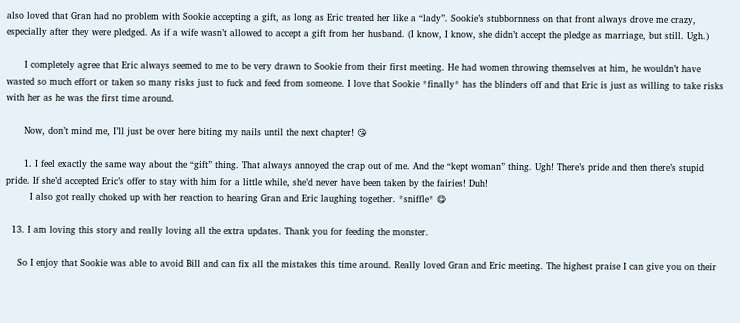also loved that Gran had no problem with Sookie accepting a gift, as long as Eric treated her like a “lady”. Sookie’s stubbornness on that front always drove me crazy, especially after they were pledged. As if a wife wasn’t allowed to accept a gift from her husband. (I know, I know, she didn’t accept the pledge as marriage, but still. Ugh.)

      I completely agree that Eric always seemed to me to be very drawn to Sookie from their first meeting. He had women throwing themselves at him, he wouldn’t have wasted so much effort or taken so many risks just to fuck and feed from someone. I love that Sookie *finally* has the blinders off and that Eric is just as willing to take risks with her as he was the first time around.

      Now, don’t mind me, I’ll just be over here biting my nails until the next chapter! 😘

      1. I feel exactly the same way about the “gift” thing. That always annoyed the crap out of me. And the “kept woman” thing. Ugh! There’s pride and then there’s stupid pride. If she’d accepted Eric’s offer to stay with him for a little while, she’d never have been taken by the fairies! Duh!
        I also got really choked up with her reaction to hearing Gran and Eric laughing together. *sniffle* 😋

  13. I am loving this story and really loving all the extra updates. Thank you for feeding the monster.

    So I enjoy that Sookie was able to avoid Bill and can fix all the mistakes this time around. Really loved Gran and Eric meeting. The highest praise I can give you on their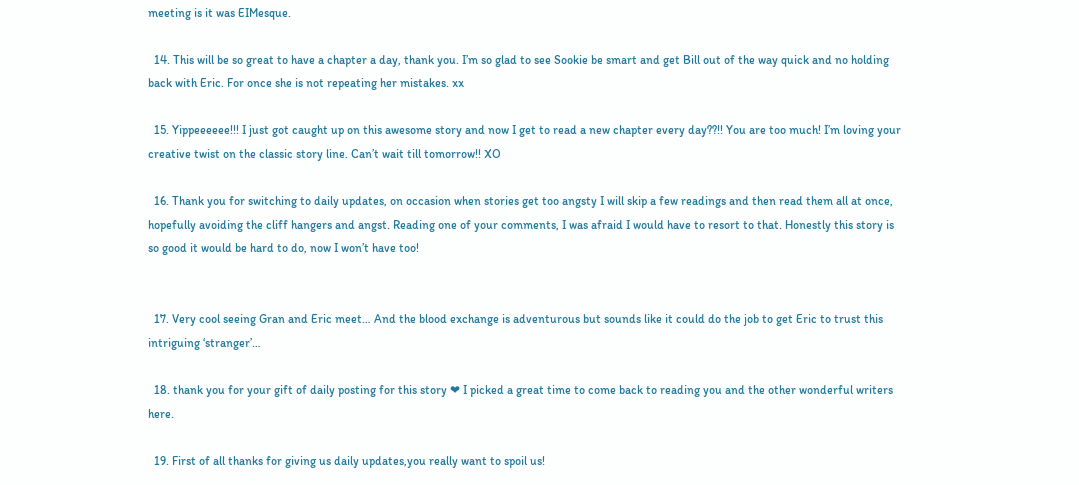meeting is it was EIMesque.

  14. This will be so great to have a chapter a day, thank you. I’m so glad to see Sookie be smart and get Bill out of the way quick and no holding back with Eric. For once she is not repeating her mistakes. xx

  15. Yippeeeeee!!! I just got caught up on this awesome story and now I get to read a new chapter every day??!! You are too much! I’m loving your creative twist on the classic story line. Can’t wait till tomorrow!! XO

  16. Thank you for switching to daily updates, on occasion when stories get too angsty I will skip a few readings and then read them all at once, hopefully avoiding the cliff hangers and angst. Reading one of your comments, I was afraid I would have to resort to that. Honestly this story is so good it would be hard to do, now I won’t have too!


  17. Very cool seeing Gran and Eric meet… And the blood exchange is adventurous but sounds like it could do the job to get Eric to trust this intriguing ‘stranger’…

  18. thank you for your gift of daily posting for this story ❤ I picked a great time to come back to reading you and the other wonderful writers here.

  19. First of all thanks for giving us daily updates,you really want to spoil us!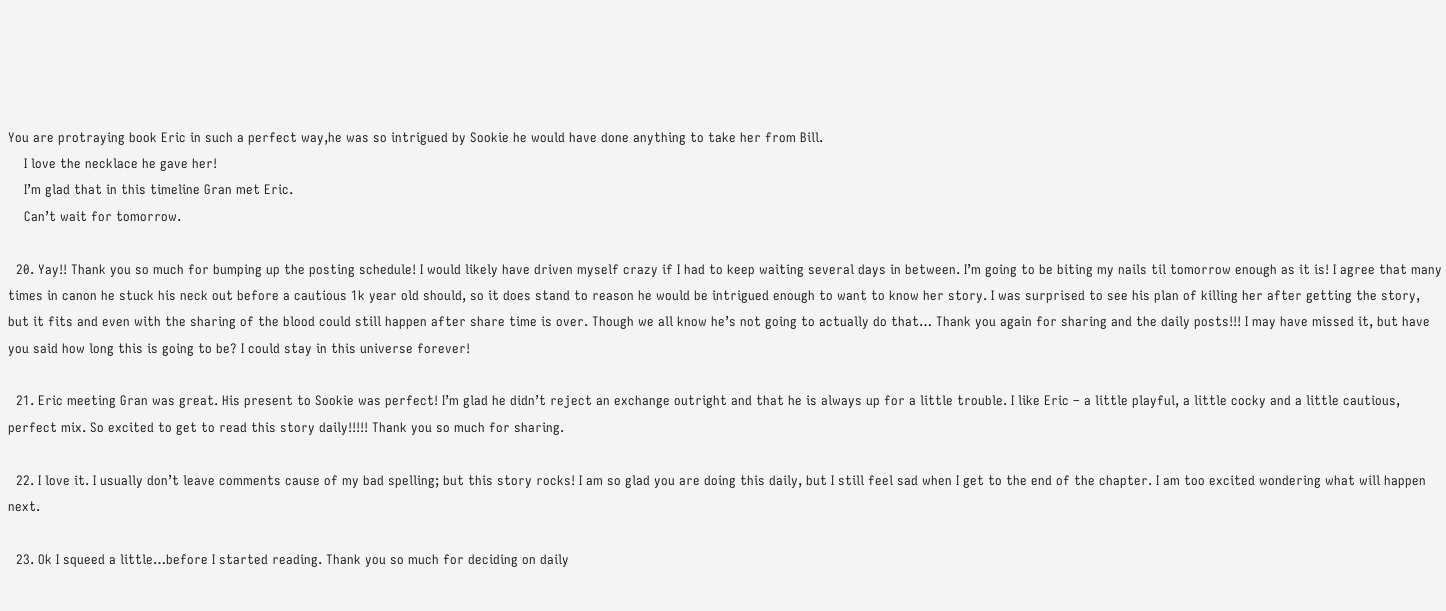You are protraying book Eric in such a perfect way,he was so intrigued by Sookie he would have done anything to take her from Bill.
    I love the necklace he gave her!
    I’m glad that in this timeline Gran met Eric.
    Can’t wait for tomorrow.

  20. Yay!! Thank you so much for bumping up the posting schedule! I would likely have driven myself crazy if I had to keep waiting several days in between. I’m going to be biting my nails til tomorrow enough as it is! I agree that many times in canon he stuck his neck out before a cautious 1k year old should, so it does stand to reason he would be intrigued enough to want to know her story. I was surprised to see his plan of killing her after getting the story, but it fits and even with the sharing of the blood could still happen after share time is over. Though we all know he’s not going to actually do that… Thank you again for sharing and the daily posts!!! I may have missed it, but have you said how long this is going to be? I could stay in this universe forever!

  21. Eric meeting Gran was great. His present to Sookie was perfect! I’m glad he didn’t reject an exchange outright and that he is always up for a little trouble. I like Eric – a little playful, a little cocky and a little cautious, perfect mix. So excited to get to read this story daily!!!!! Thank you so much for sharing.

  22. I love it. I usually don’t leave comments cause of my bad spelling; but this story rocks! I am so glad you are doing this daily, but I still feel sad when I get to the end of the chapter. I am too excited wondering what will happen next.

  23. Ok I squeed a little…before I started reading. Thank you so much for deciding on daily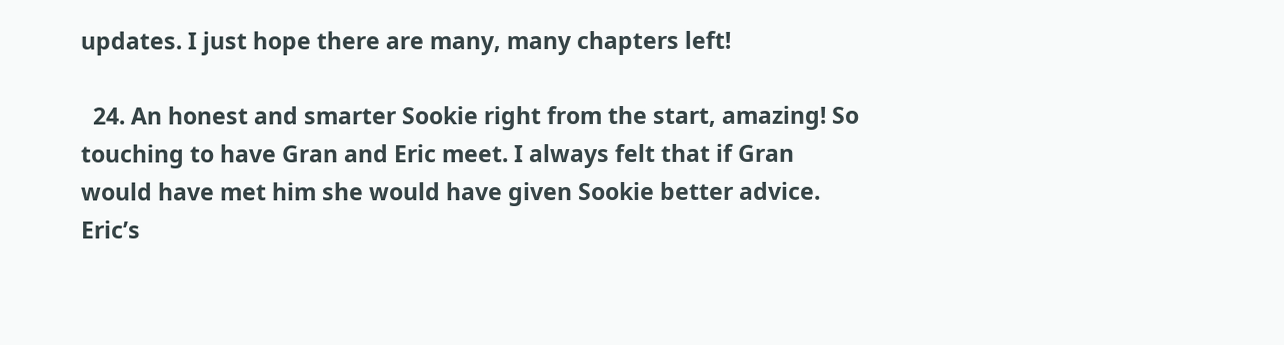updates. I just hope there are many, many chapters left!

  24. An honest and smarter Sookie right from the start, amazing! So touching to have Gran and Eric meet. I always felt that if Gran would have met him she would have given Sookie better advice. Eric’s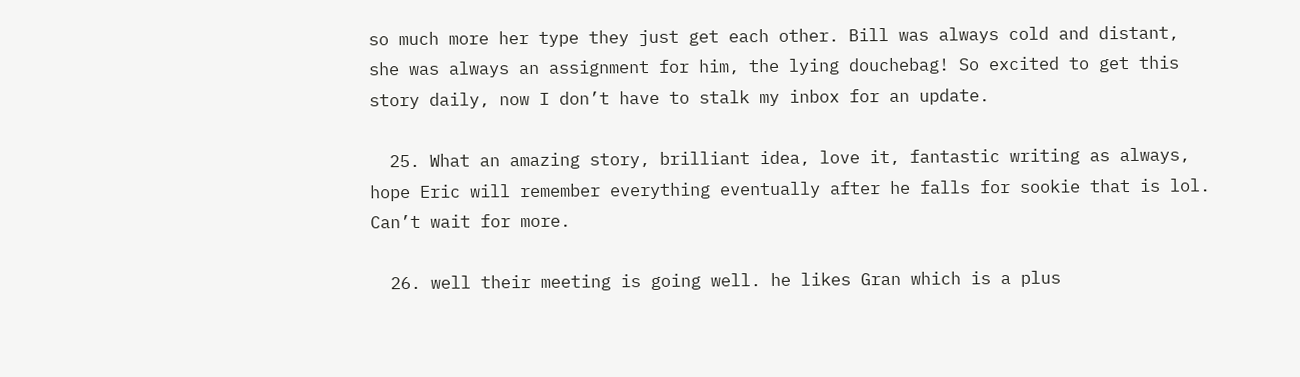so much more her type they just get each other. Bill was always cold and distant, she was always an assignment for him, the lying douchebag! So excited to get this story daily, now I don’t have to stalk my inbox for an update.

  25. What an amazing story, brilliant idea, love it, fantastic writing as always, hope Eric will remember everything eventually after he falls for sookie that is lol. Can’t wait for more.

  26. well their meeting is going well. he likes Gran which is a plus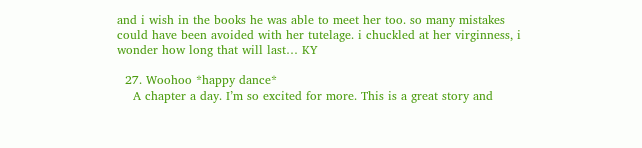and i wish in the books he was able to meet her too. so many mistakes could have been avoided with her tutelage. i chuckled at her virginness, i wonder how long that will last… KY

  27. Woohoo *happy dance*
    A chapter a day. I’m so excited for more. This is a great story and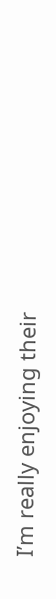I’m really enjoying their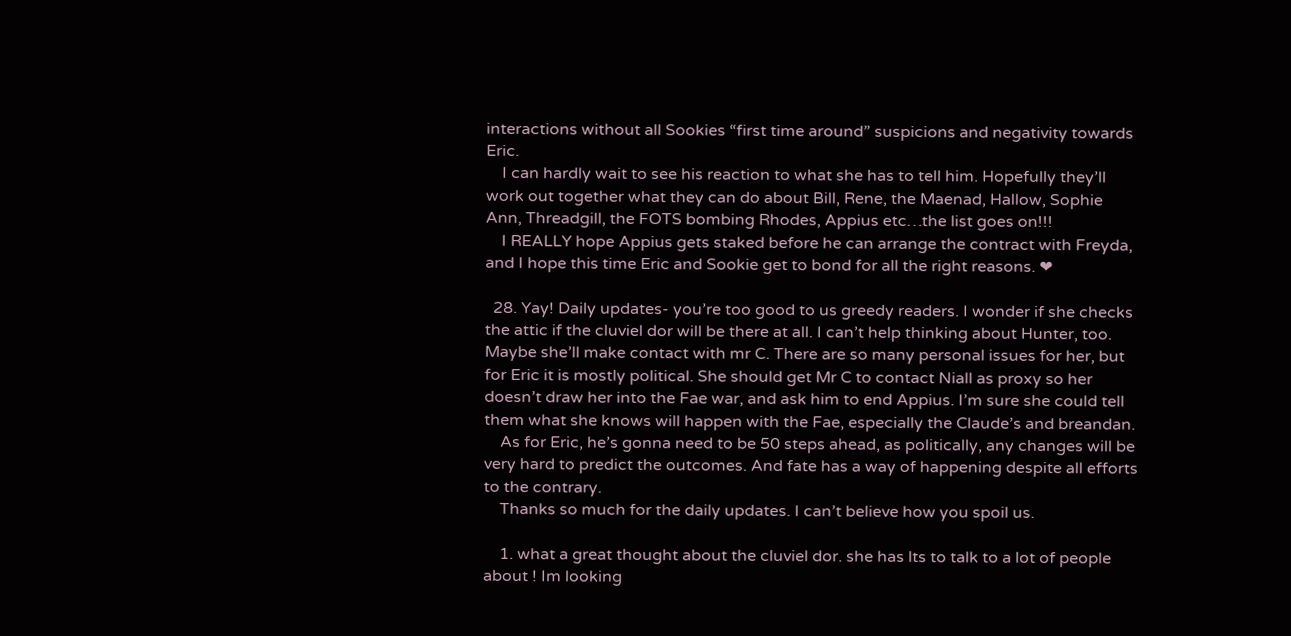interactions without all Sookies “first time around” suspicions and negativity towards Eric.
    I can hardly wait to see his reaction to what she has to tell him. Hopefully they’ll work out together what they can do about Bill, Rene, the Maenad, Hallow, Sophie Ann, Threadgill, the FOTS bombing Rhodes, Appius etc…the list goes on!!!
    I REALLY hope Appius gets staked before he can arrange the contract with Freyda, and I hope this time Eric and Sookie get to bond for all the right reasons. ❤

  28. Yay! Daily updates- you’re too good to us greedy readers. I wonder if she checks the attic if the cluviel dor will be there at all. I can’t help thinking about Hunter, too. Maybe she’ll make contact with mr C. There are so many personal issues for her, but for Eric it is mostly political. She should get Mr C to contact Niall as proxy so her doesn’t draw her into the Fae war, and ask him to end Appius. I’m sure she could tell them what she knows will happen with the Fae, especially the Claude’s and breandan.
    As for Eric, he’s gonna need to be 50 steps ahead, as politically, any changes will be very hard to predict the outcomes. And fate has a way of happening despite all efforts to the contrary.
    Thanks so much for the daily updates. I can’t believe how you spoil us.

    1. what a great thought about the cluviel dor. she has lts to talk to a lot of people about ! Im looking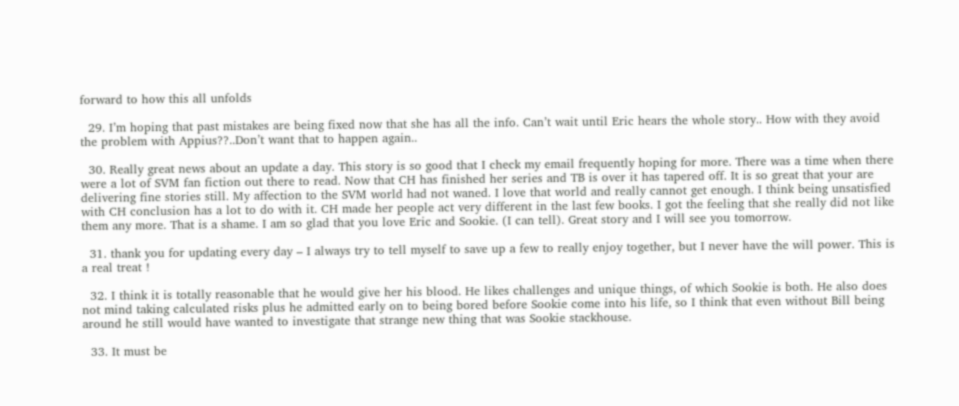forward to how this all unfolds

  29. I’m hoping that past mistakes are being fixed now that she has all the info. Can’t wait until Eric hears the whole story.. How with they avoid the problem with Appius??..Don’t want that to happen again..

  30. Really great news about an update a day. This story is so good that I check my email frequently hoping for more. There was a time when there were a lot of SVM fan fiction out there to read. Now that CH has finished her series and TB is over it has tapered off. It is so great that your are delivering fine stories still. My affection to the SVM world had not waned. I love that world and really cannot get enough. I think being unsatisfied with CH conclusion has a lot to do with it. CH made her people act very different in the last few books. I got the feeling that she really did not like them any more. That is a shame. I am so glad that you love Eric and Sookie. (I can tell). Great story and I will see you tomorrow.

  31. thank you for updating every day – I always try to tell myself to save up a few to really enjoy together, but I never have the will power. This is a real treat !

  32. I think it is totally reasonable that he would give her his blood. He likes challenges and unique things, of which Sookie is both. He also does not mind taking calculated risks plus he admitted early on to being bored before Sookie come into his life, so I think that even without Bill being around he still would have wanted to investigate that strange new thing that was Sookie stackhouse.

  33. It must be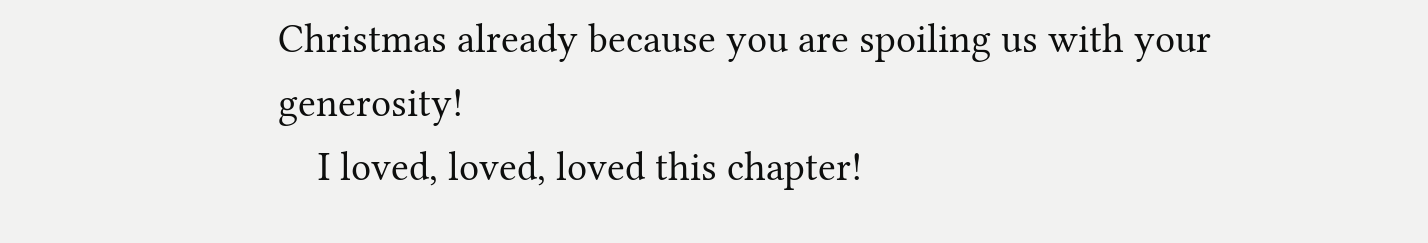Christmas already because you are spoiling us with your generosity!
    I loved, loved, loved this chapter!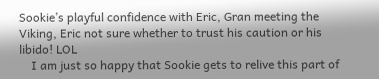Sookie’s playful confidence with Eric, Gran meeting the Viking, Eric not sure whether to trust his caution or his libido! LOL
    I am just so happy that Sookie gets to relive this part of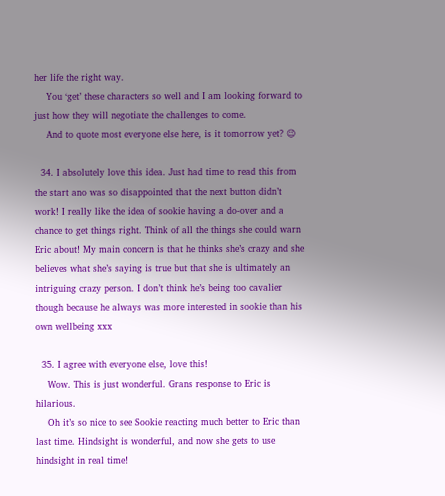her life the right way.
    You ‘get’ these characters so well and I am looking forward to just how they will negotiate the challenges to come.
    And to quote most everyone else here, is it tomorrow yet? 😉

  34. I absolutely love this idea. Just had time to read this from the start ano was so disappointed that the next button didn’t work! I really like the idea of sookie having a do-over and a chance to get things right. Think of all the things she could warn Eric about! My main concern is that he thinks she’s crazy and she believes what she’s saying is true but that she is ultimately an intriguing crazy person. I don’t think he’s being too cavalier though because he always was more interested in sookie than his own wellbeing xxx

  35. I agree with everyone else, love this!
    Wow. This is just wonderful. Grans response to Eric is hilarious.
    Oh it’s so nice to see Sookie reacting much better to Eric than last time. Hindsight is wonderful, and now she gets to use hindsight in real time!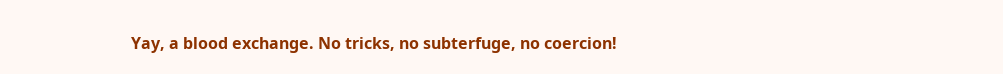Yay, a blood exchange. No tricks, no subterfuge, no coercion!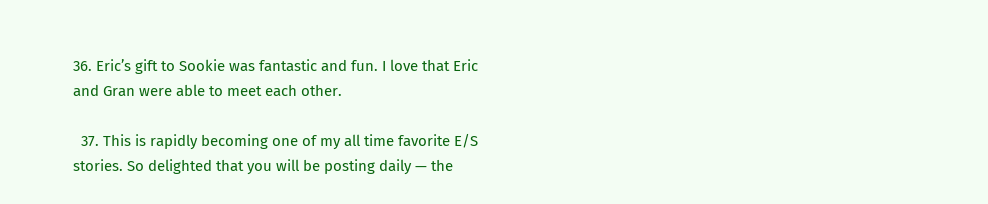36. Eric’s gift to Sookie was fantastic and fun. I love that Eric and Gran were able to meet each other.

  37. This is rapidly becoming one of my all time favorite E/S stories. So delighted that you will be posting daily — the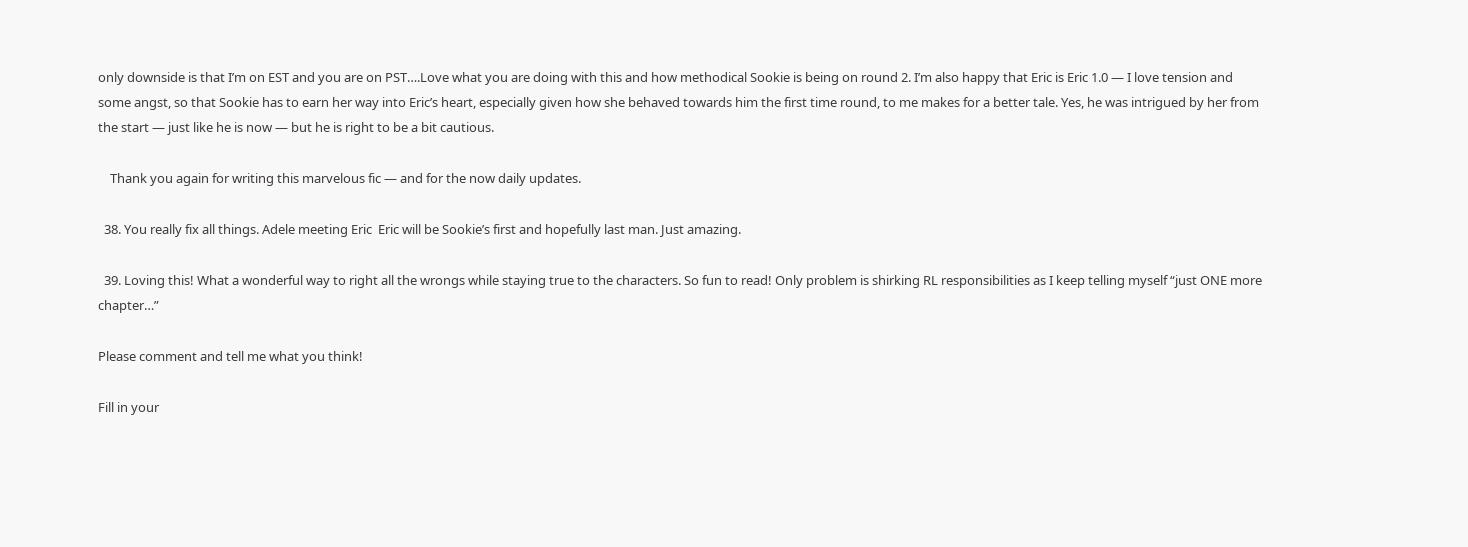only downside is that I’m on EST and you are on PST….Love what you are doing with this and how methodical Sookie is being on round 2. I’m also happy that Eric is Eric 1.0 — I love tension and some angst, so that Sookie has to earn her way into Eric’s heart, especially given how she behaved towards him the first time round, to me makes for a better tale. Yes, he was intrigued by her from the start — just like he is now — but he is right to be a bit cautious.

    Thank you again for writing this marvelous fic — and for the now daily updates.

  38. You really fix all things. Adele meeting Eric  Eric will be Sookie’s first and hopefully last man. Just amazing.

  39. Loving this! What a wonderful way to right all the wrongs while staying true to the characters. So fun to read! Only problem is shirking RL responsibilities as I keep telling myself “just ONE more chapter…”

Please comment and tell me what you think!

Fill in your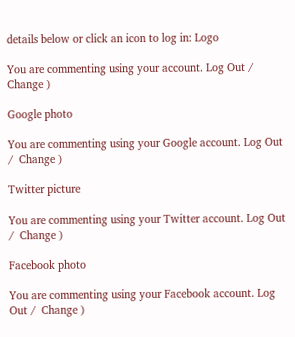details below or click an icon to log in: Logo

You are commenting using your account. Log Out /  Change )

Google photo

You are commenting using your Google account. Log Out /  Change )

Twitter picture

You are commenting using your Twitter account. Log Out /  Change )

Facebook photo

You are commenting using your Facebook account. Log Out /  Change )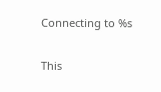Connecting to %s

This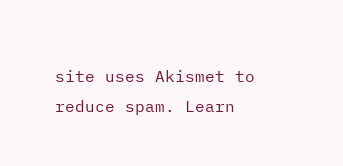site uses Akismet to reduce spam. Learn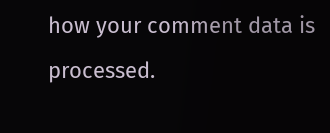how your comment data is processed.